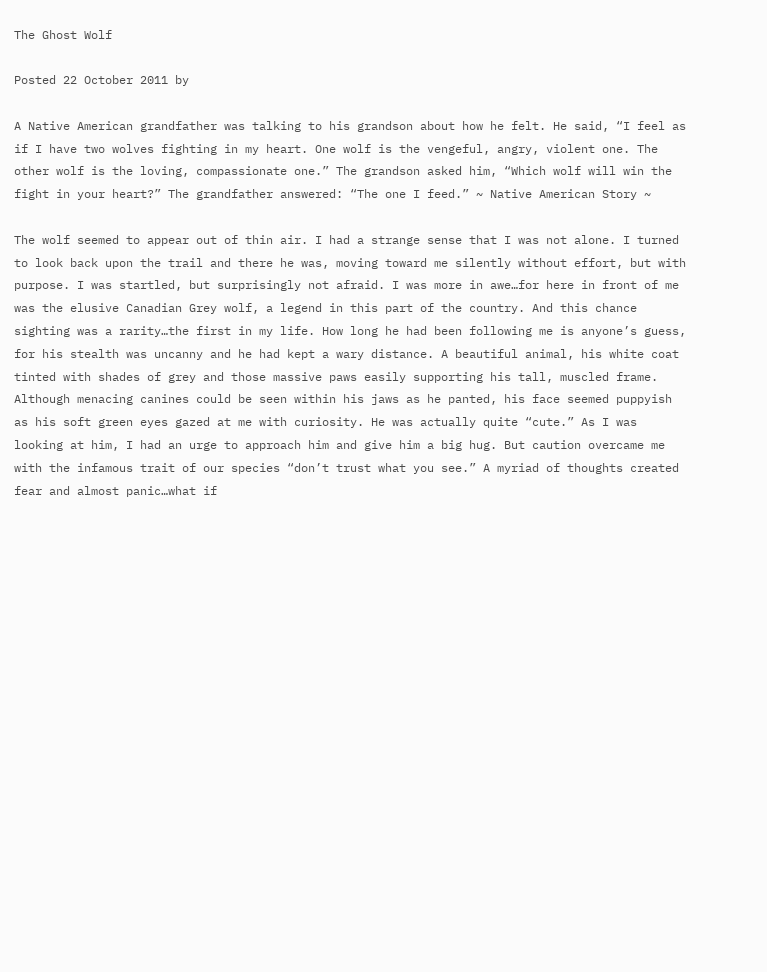The Ghost Wolf

Posted 22 October 2011 by

A Native American grandfather was talking to his grandson about how he felt. He said, “I feel as if I have two wolves fighting in my heart. One wolf is the vengeful, angry, violent one. The other wolf is the loving, compassionate one.” The grandson asked him, “Which wolf will win the fight in your heart?” The grandfather answered: “The one I feed.” ~ Native American Story ~

The wolf seemed to appear out of thin air. I had a strange sense that I was not alone. I turned to look back upon the trail and there he was, moving toward me silently without effort, but with purpose. I was startled, but surprisingly not afraid. I was more in awe…for here in front of me was the elusive Canadian Grey wolf, a legend in this part of the country. And this chance sighting was a rarity…the first in my life. How long he had been following me is anyone’s guess, for his stealth was uncanny and he had kept a wary distance. A beautiful animal, his white coat tinted with shades of grey and those massive paws easily supporting his tall, muscled frame. Although menacing canines could be seen within his jaws as he panted, his face seemed puppyish as his soft green eyes gazed at me with curiosity. He was actually quite “cute.” As I was looking at him, I had an urge to approach him and give him a big hug. But caution overcame me with the infamous trait of our species “don’t trust what you see.” A myriad of thoughts created fear and almost panic…what if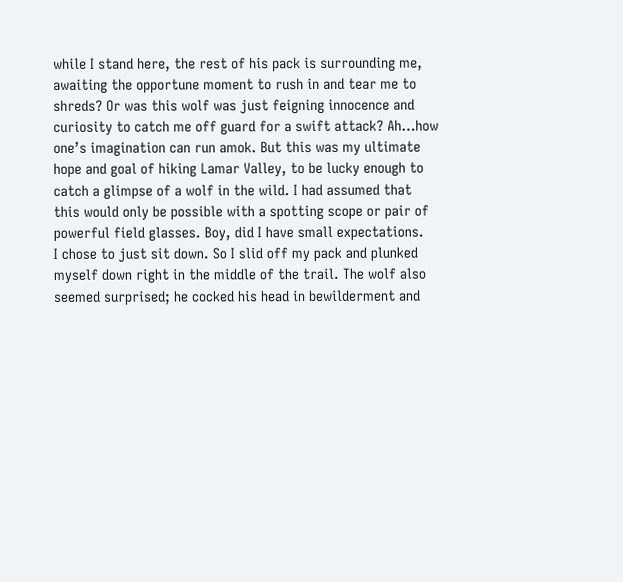while I stand here, the rest of his pack is surrounding me, awaiting the opportune moment to rush in and tear me to shreds? Or was this wolf was just feigning innocence and curiosity to catch me off guard for a swift attack? Ah…how one’s imagination can run amok. But this was my ultimate hope and goal of hiking Lamar Valley, to be lucky enough to catch a glimpse of a wolf in the wild. I had assumed that this would only be possible with a spotting scope or pair of powerful field glasses. Boy, did I have small expectations.
I chose to just sit down. So I slid off my pack and plunked myself down right in the middle of the trail. The wolf also seemed surprised; he cocked his head in bewilderment and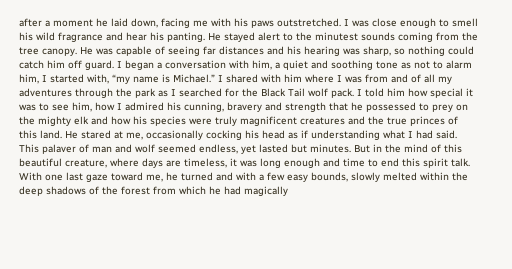after a moment he laid down, facing me with his paws outstretched. I was close enough to smell his wild fragrance and hear his panting. He stayed alert to the minutest sounds coming from the tree canopy. He was capable of seeing far distances and his hearing was sharp, so nothing could catch him off guard. I began a conversation with him, a quiet and soothing tone as not to alarm him, I started with, “my name is Michael.” I shared with him where I was from and of all my adventures through the park as I searched for the Black Tail wolf pack. I told him how special it was to see him, how I admired his cunning, bravery and strength that he possessed to prey on the mighty elk and how his species were truly magnificent creatures and the true princes of this land. He stared at me, occasionally cocking his head as if understanding what I had said. This palaver of man and wolf seemed endless, yet lasted but minutes. But in the mind of this beautiful creature, where days are timeless, it was long enough and time to end this spirit talk. With one last gaze toward me, he turned and with a few easy bounds, slowly melted within the deep shadows of the forest from which he had magically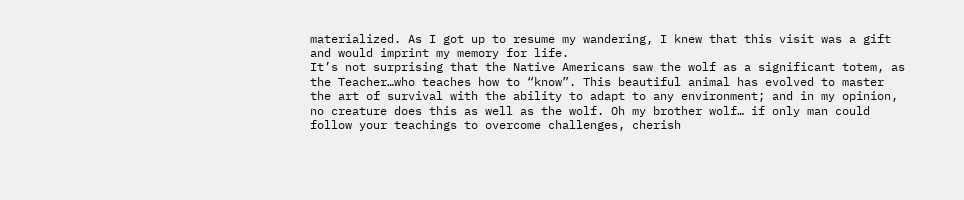materialized. As I got up to resume my wandering, I knew that this visit was a gift and would imprint my memory for life.
It’s not surprising that the Native Americans saw the wolf as a significant totem, as the Teacher…who teaches how to “know”. This beautiful animal has evolved to master the art of survival with the ability to adapt to any environment; and in my opinion, no creature does this as well as the wolf. Oh my brother wolf… if only man could follow your teachings to overcome challenges, cherish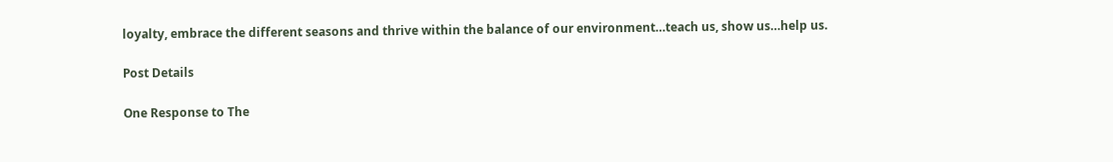loyalty, embrace the different seasons and thrive within the balance of our environment…teach us, show us…help us.

Post Details

One Response to The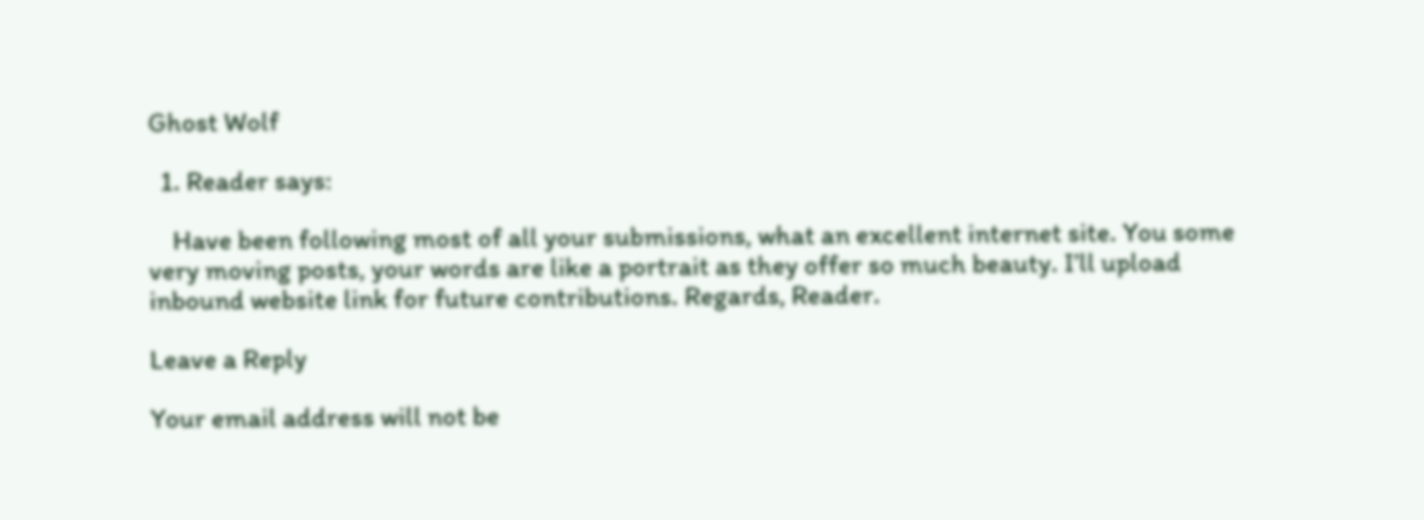Ghost Wolf

  1. Reader says:

    Have been following most of all your submissions, what an excellent internet site. You some very moving posts, your words are like a portrait as they offer so much beauty. I’ll upload inbound website link for future contributions. Regards, Reader.

Leave a Reply

Your email address will not be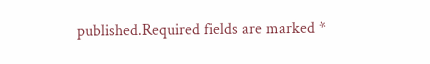published.Required fields are marked *